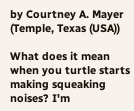by Courtney A. Mayer
(Temple, Texas (USA))

What does it mean when you turtle starts making squeaking noises? I'm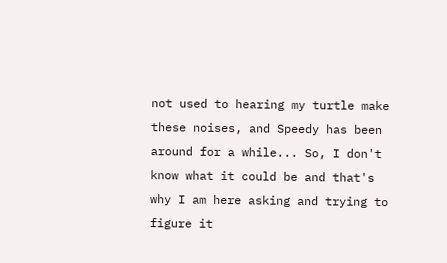not used to hearing my turtle make these noises, and Speedy has been around for a while... So, I don't know what it could be and that's why I am here asking and trying to figure it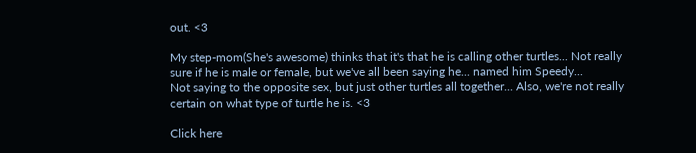out. <3

My step-mom(She's awesome) thinks that it's that he is calling other turtles... Not really sure if he is male or female, but we've all been saying he... named him Speedy...
Not saying to the opposite sex, but just other turtles all together... Also, we're not really certain on what type of turtle he is. <3

Click here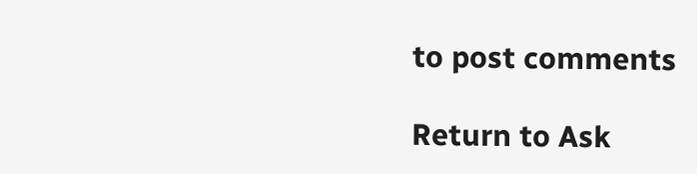to post comments

Return to Ask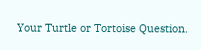Your Turtle or Tortoise Question.